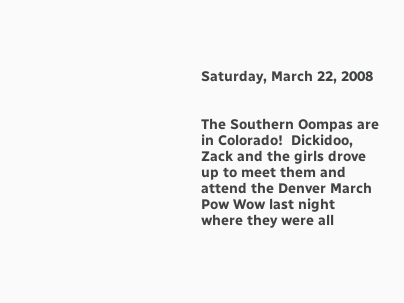Saturday, March 22, 2008


The Southern Oompas are in Colorado!  Dickidoo, Zack and the girls drove up to meet them and attend the Denver March Pow Wow last night where they were all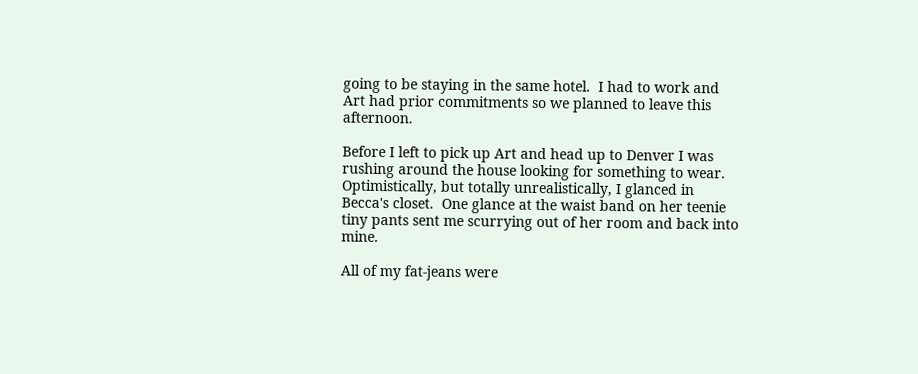going to be staying in the same hotel.  I had to work and Art had prior commitments so we planned to leave this afternoon.

Before I left to pick up Art and head up to Denver I was rushing around the house looking for something to wear.  Optimistically, but totally unrealistically, I glanced in Becca's closet.  One glance at the waist band on her teenie tiny pants sent me scurrying out of her room and back into mine.

All of my fat-jeans were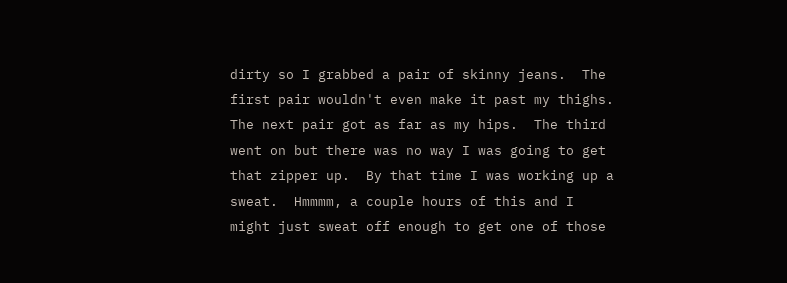dirty so I grabbed a pair of skinny jeans.  The first pair wouldn't even make it past my thighs.  The next pair got as far as my hips.  The third went on but there was no way I was going to get that zipper up.  By that time I was working up a sweat.  Hmmmm, a couple hours of this and I might just sweat off enough to get one of those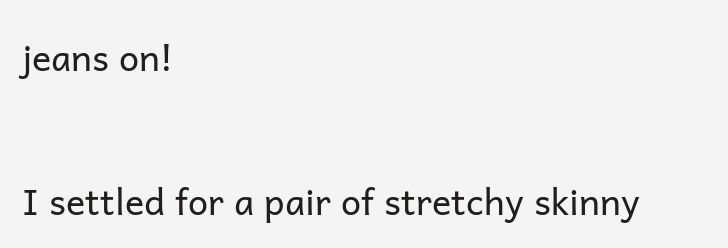jeans on!

I settled for a pair of stretchy skinny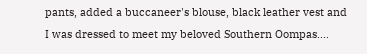pants, added a buccaneer's blouse, black leather vest and I was dressed to meet my beloved Southern Oompas....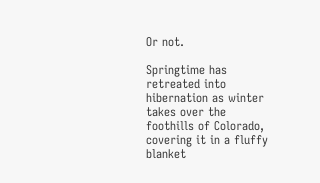Or not.

Springtime has retreated into hibernation as winter takes over the foothills of Colorado, covering it in a fluffy blanket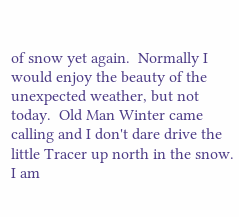of snow yet again.  Normally I would enjoy the beauty of the unexpected weather, but not today.  Old Man Winter came calling and I don't dare drive the little Tracer up north in the snow.  I am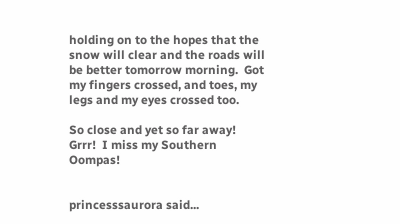holding on to the hopes that the snow will clear and the roads will be better tomorrow morning.  Got my fingers crossed, and toes, my legs and my eyes crossed too.

So close and yet so far away!  Grrr!  I miss my Southern Oompas!


princesssaurora said...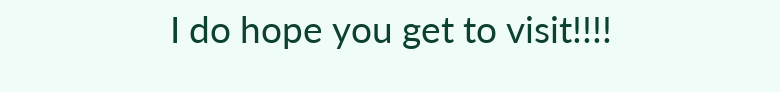I do hope you get to visit!!!!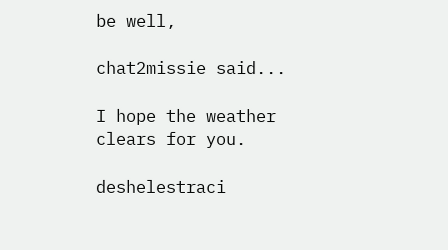be well,

chat2missie said...

I hope the weather clears for you.

deshelestraci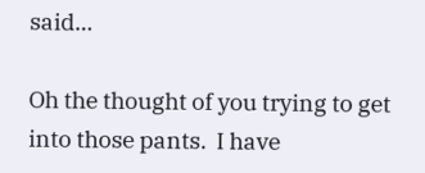said...

Oh the thought of you trying to get into those pants.  I have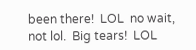been there!  LOL  no wait, not lol.  Big tears!  LOL